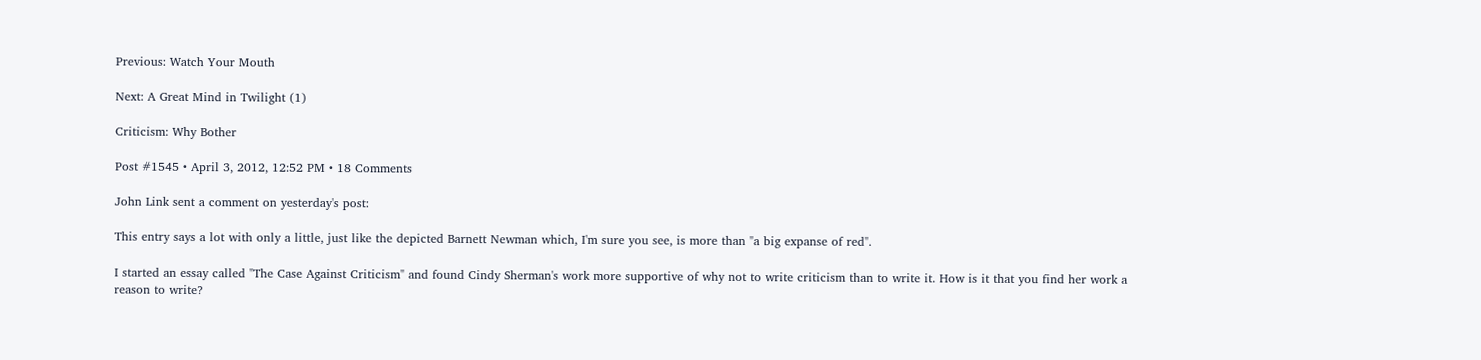Previous: Watch Your Mouth

Next: A Great Mind in Twilight (1)

Criticism: Why Bother

Post #1545 • April 3, 2012, 12:52 PM • 18 Comments

John Link sent a comment on yesterday's post:

This entry says a lot with only a little, just like the depicted Barnett Newman which, I'm sure you see, is more than "a big expanse of red".

I started an essay called "The Case Against Criticism" and found Cindy Sherman's work more supportive of why not to write criticism than to write it. How is it that you find her work a reason to write?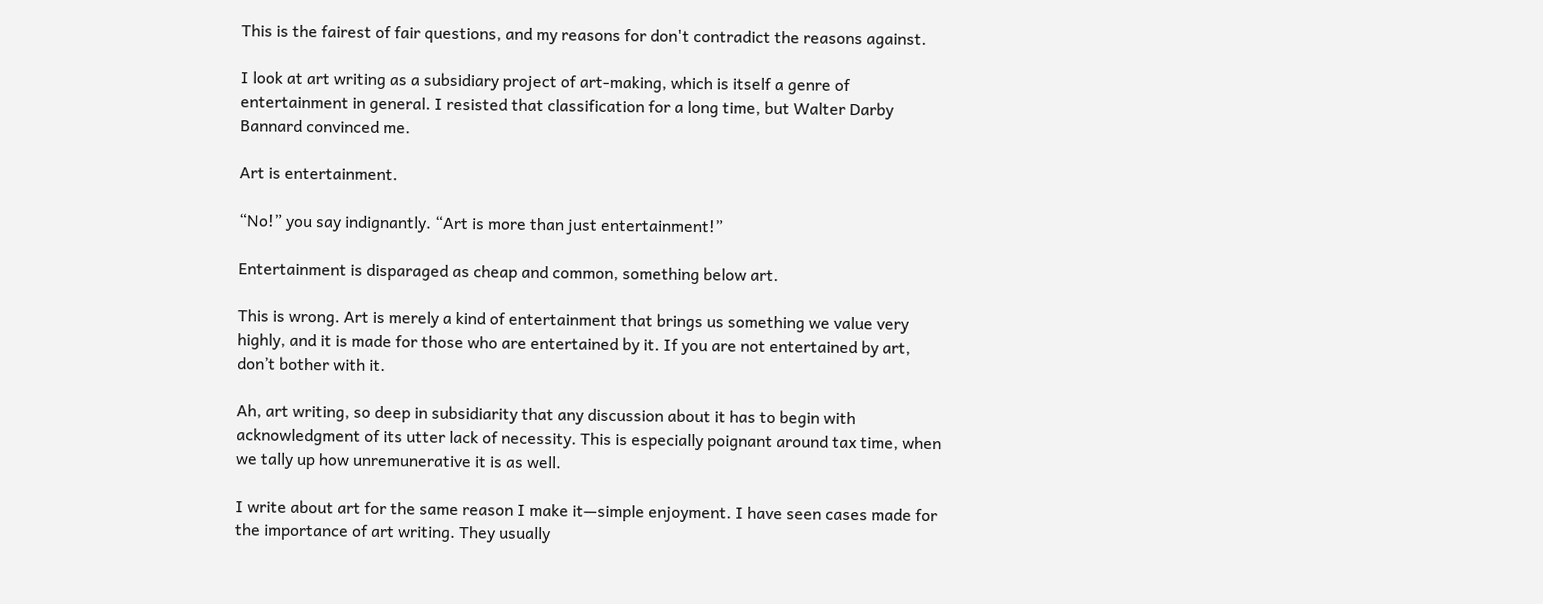This is the fairest of fair questions, and my reasons for don't contradict the reasons against.

I look at art writing as a subsidiary project of art-making, which is itself a genre of entertainment in general. I resisted that classification for a long time, but Walter Darby Bannard convinced me.

Art is entertainment.

“No!” you say indignantly. “Art is more than just entertainment!”

Entertainment is disparaged as cheap and common, something below art.

This is wrong. Art is merely a kind of entertainment that brings us something we value very highly, and it is made for those who are entertained by it. If you are not entertained by art, don’t bother with it.

Ah, art writing, so deep in subsidiarity that any discussion about it has to begin with acknowledgment of its utter lack of necessity. This is especially poignant around tax time, when we tally up how unremunerative it is as well.

I write about art for the same reason I make it—simple enjoyment. I have seen cases made for the importance of art writing. They usually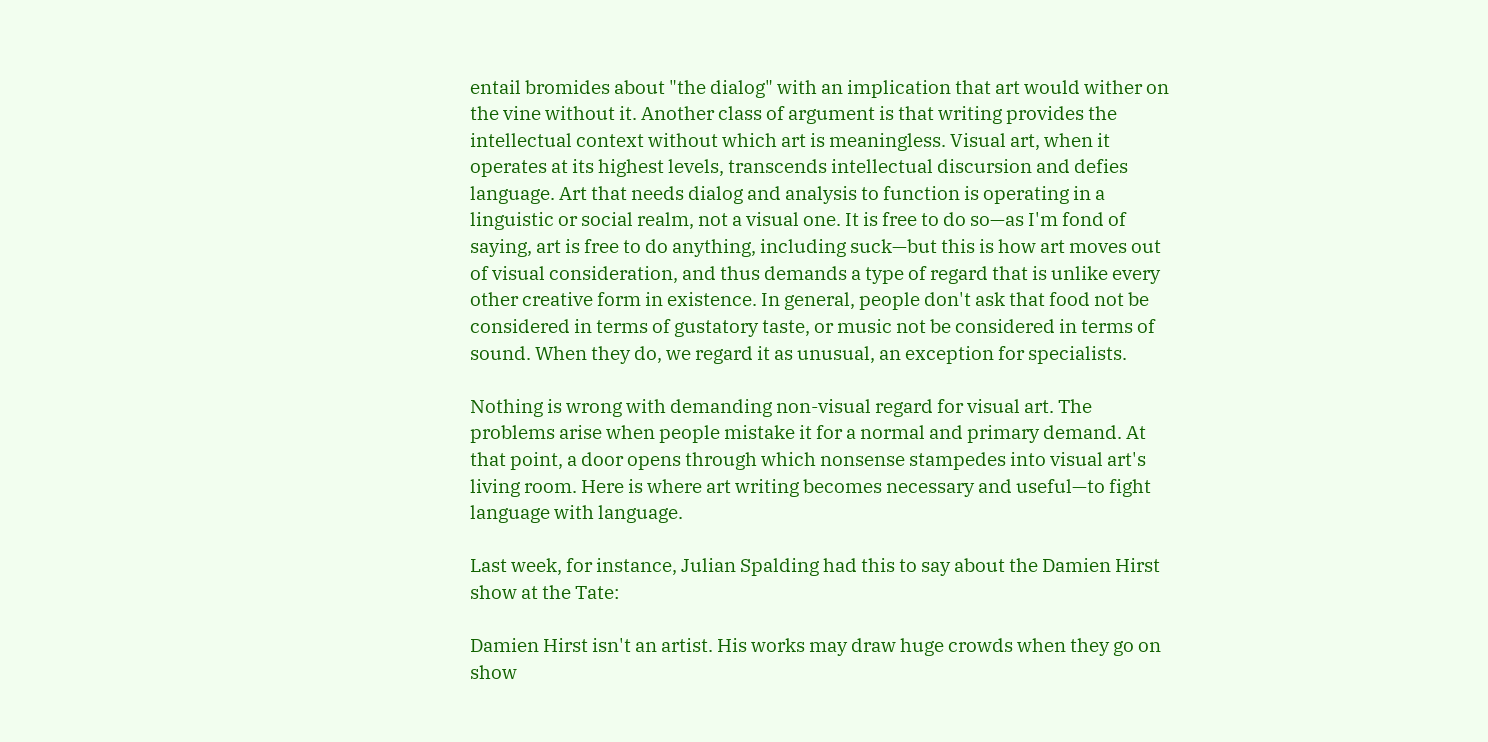entail bromides about "the dialog" with an implication that art would wither on the vine without it. Another class of argument is that writing provides the intellectual context without which art is meaningless. Visual art, when it operates at its highest levels, transcends intellectual discursion and defies language. Art that needs dialog and analysis to function is operating in a linguistic or social realm, not a visual one. It is free to do so—as I'm fond of saying, art is free to do anything, including suck—but this is how art moves out of visual consideration, and thus demands a type of regard that is unlike every other creative form in existence. In general, people don't ask that food not be considered in terms of gustatory taste, or music not be considered in terms of sound. When they do, we regard it as unusual, an exception for specialists.

Nothing is wrong with demanding non-visual regard for visual art. The problems arise when people mistake it for a normal and primary demand. At that point, a door opens through which nonsense stampedes into visual art's living room. Here is where art writing becomes necessary and useful—to fight language with language.

Last week, for instance, Julian Spalding had this to say about the Damien Hirst show at the Tate:

Damien Hirst isn't an artist. His works may draw huge crowds when they go on show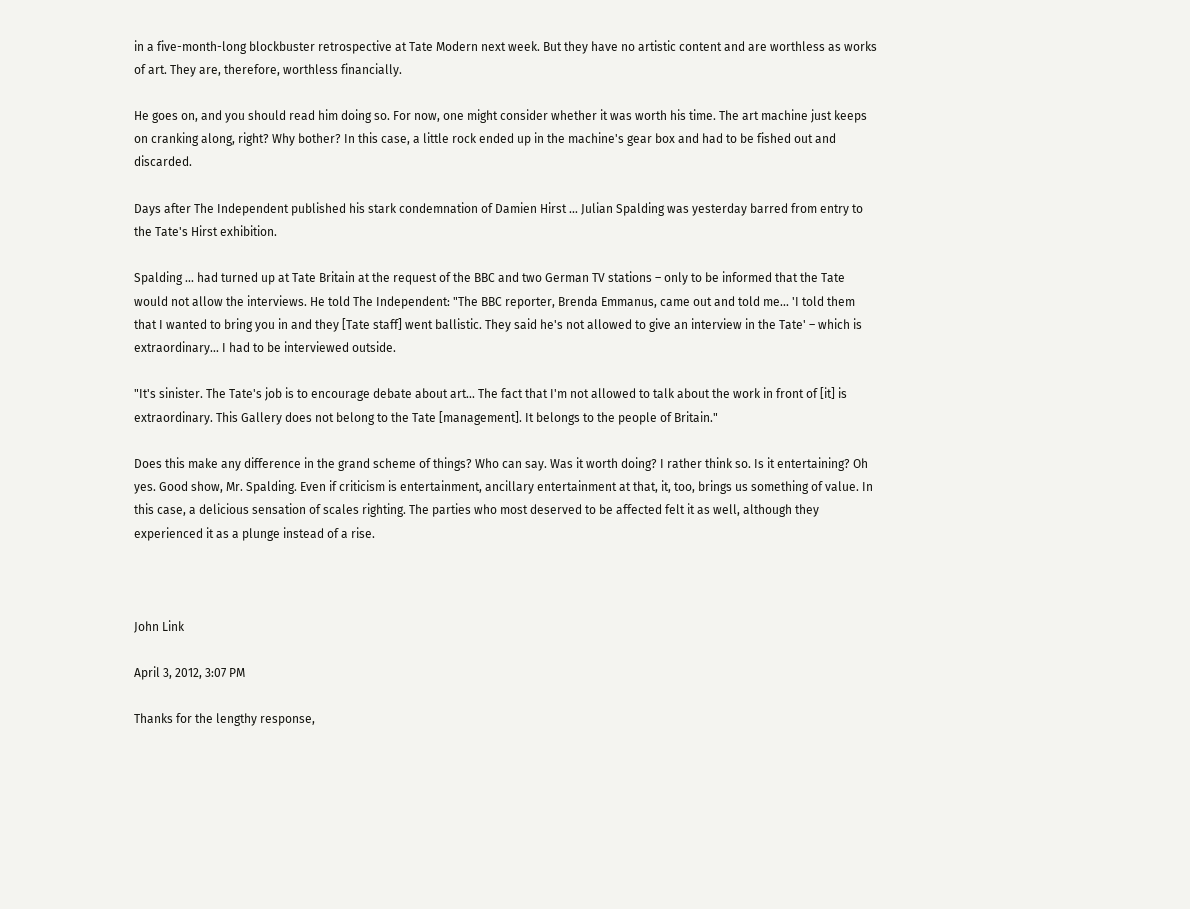in a five-month-long blockbuster retrospective at Tate Modern next week. But they have no artistic content and are worthless as works of art. They are, therefore, worthless financially.

He goes on, and you should read him doing so. For now, one might consider whether it was worth his time. The art machine just keeps on cranking along, right? Why bother? In this case, a little rock ended up in the machine's gear box and had to be fished out and discarded.

Days after The Independent published his stark condemnation of Damien Hirst ... Julian Spalding was yesterday barred from entry to the Tate's Hirst exhibition.

Spalding ... had turned up at Tate Britain at the request of the BBC and two German TV stations – only to be informed that the Tate would not allow the interviews. He told The Independent: "The BBC reporter, Brenda Emmanus, came out and told me... 'I told them that I wanted to bring you in and they [Tate staff] went ballistic. They said he's not allowed to give an interview in the Tate' – which is extraordinary... I had to be interviewed outside.

"It's sinister. The Tate's job is to encourage debate about art... The fact that I'm not allowed to talk about the work in front of [it] is extraordinary. This Gallery does not belong to the Tate [management]. It belongs to the people of Britain."

Does this make any difference in the grand scheme of things? Who can say. Was it worth doing? I rather think so. Is it entertaining? Oh yes. Good show, Mr. Spalding. Even if criticism is entertainment, ancillary entertainment at that, it, too, brings us something of value. In this case, a delicious sensation of scales righting. The parties who most deserved to be affected felt it as well, although they experienced it as a plunge instead of a rise.



John Link

April 3, 2012, 3:07 PM

Thanks for the lengthy response,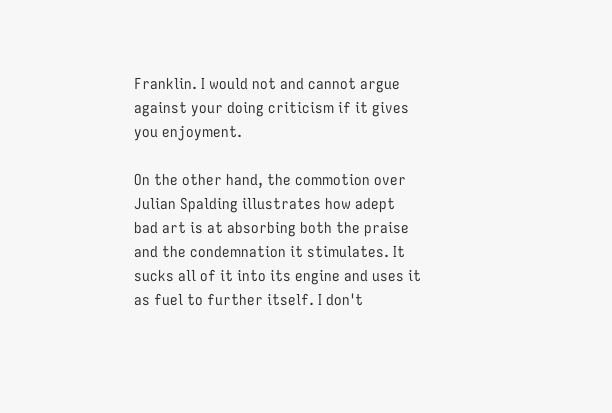Franklin. I would not and cannot argue against your doing criticism if it gives you enjoyment.

On the other hand, the commotion over Julian Spalding illustrates how adept bad art is at absorbing both the praise and the condemnation it stimulates. It sucks all of it into its engine and uses it as fuel to further itself. I don't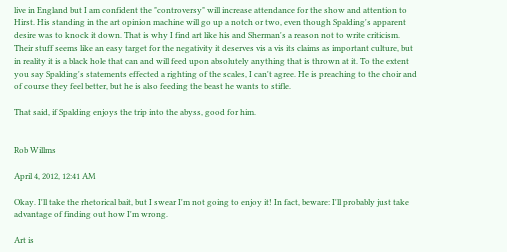live in England but I am confident the "controversy" will increase attendance for the show and attention to Hirst. His standing in the art opinion machine will go up a notch or two, even though Spalding's apparent desire was to knock it down. That is why I find art like his and Sherman's a reason not to write criticism. Their stuff seems like an easy target for the negativity it deserves vis a vis its claims as important culture, but in reality it is a black hole that can and will feed upon absolutely anything that is thrown at it. To the extent you say Spalding's statements effected a righting of the scales, I can't agree. He is preaching to the choir and of course they feel better, but he is also feeding the beast he wants to stifle.

That said, if Spalding enjoys the trip into the abyss, good for him.


Rob Willms

April 4, 2012, 12:41 AM

Okay. I'll take the rhetorical bait, but I swear I'm not going to enjoy it! In fact, beware: I'll probably just take advantage of finding out how I'm wrong.

Art is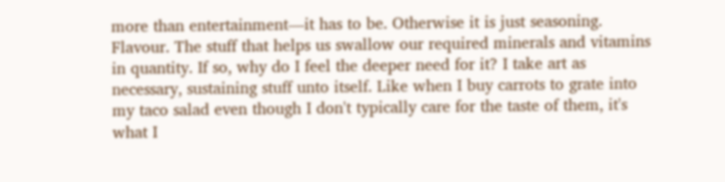more than entertainment—it has to be. Otherwise it is just seasoning. Flavour. The stuff that helps us swallow our required minerals and vitamins in quantity. If so, why do I feel the deeper need for it? I take art as necessary, sustaining stuff unto itself. Like when I buy carrots to grate into my taco salad even though I don't typically care for the taste of them, it's what I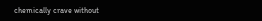chemically crave without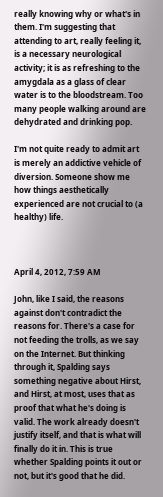really knowing why or what's in them. I'm suggesting that attending to art, really feeling it, is a necessary neurological activity; it is as refreshing to the amygdala as a glass of clear water is to the bloodstream. Too many people walking around are dehydrated and drinking pop.

I'm not quite ready to admit art is merely an addictive vehicle of diversion. Someone show me how things aesthetically experienced are not crucial to (a healthy) life.



April 4, 2012, 7:59 AM

John, like I said, the reasons against don't contradict the reasons for. There's a case for not feeding the trolls, as we say on the Internet. But thinking through it, Spalding says something negative about Hirst, and Hirst, at most, uses that as proof that what he's doing is valid. The work already doesn't justify itself, and that is what will finally do it in. This is true whether Spalding points it out or not, but it's good that he did.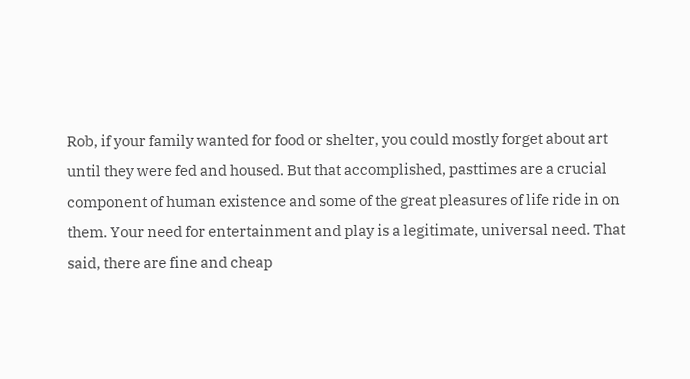Rob, if your family wanted for food or shelter, you could mostly forget about art until they were fed and housed. But that accomplished, pasttimes are a crucial component of human existence and some of the great pleasures of life ride in on them. Your need for entertainment and play is a legitimate, universal need. That said, there are fine and cheap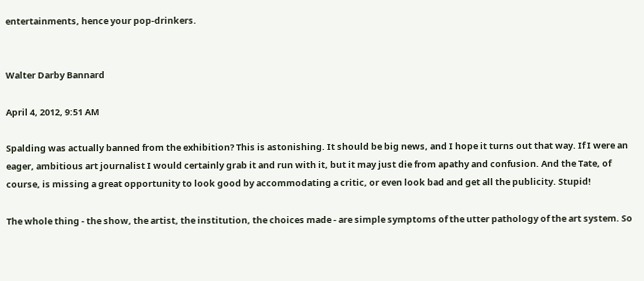entertainments, hence your pop-drinkers.


Walter Darby Bannard

April 4, 2012, 9:51 AM

Spalding was actually banned from the exhibition? This is astonishing. It should be big news, and I hope it turns out that way. If I were an eager, ambitious art journalist I would certainly grab it and run with it, but it may just die from apathy and confusion. And the Tate, of course, is missing a great opportunity to look good by accommodating a critic, or even look bad and get all the publicity. Stupid!

The whole thing - the show, the artist, the institution, the choices made - are simple symptoms of the utter pathology of the art system. So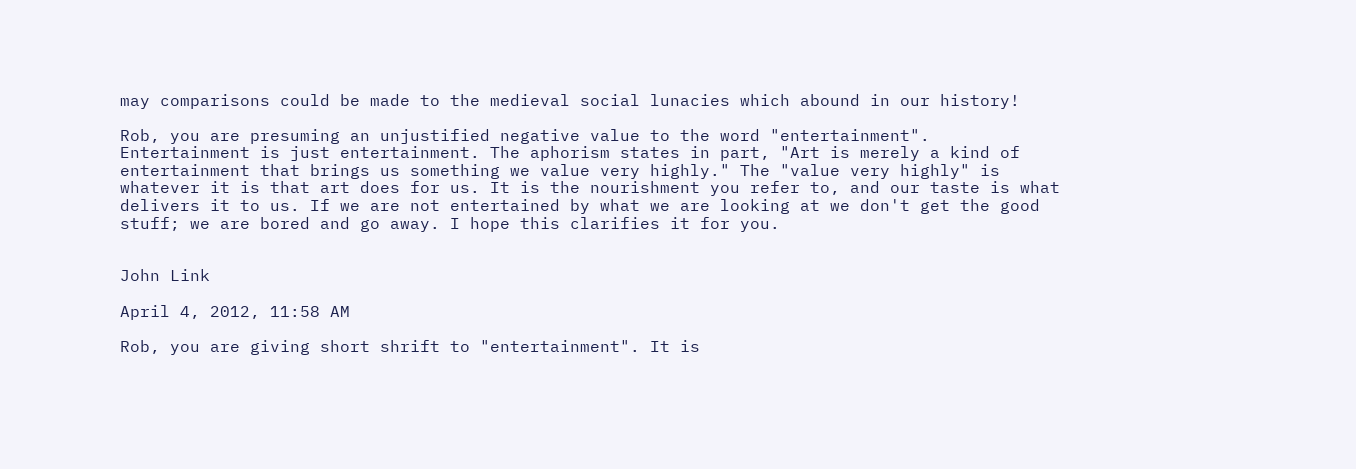may comparisons could be made to the medieval social lunacies which abound in our history!

Rob, you are presuming an unjustified negative value to the word "entertainment". Entertainment is just entertainment. The aphorism states in part, "Art is merely a kind of entertainment that brings us something we value very highly." The "value very highly" is whatever it is that art does for us. It is the nourishment you refer to, and our taste is what delivers it to us. If we are not entertained by what we are looking at we don't get the good stuff; we are bored and go away. I hope this clarifies it for you.


John Link

April 4, 2012, 11:58 AM

Rob, you are giving short shrift to "entertainment". It is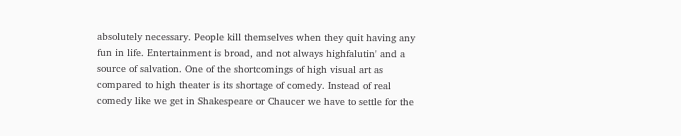absolutely necessary. People kill themselves when they quit having any fun in life. Entertainment is broad, and not always highfalutin' and a source of salvation. One of the shortcomings of high visual art as compared to high theater is its shortage of comedy. Instead of real comedy like we get in Shakespeare or Chaucer we have to settle for the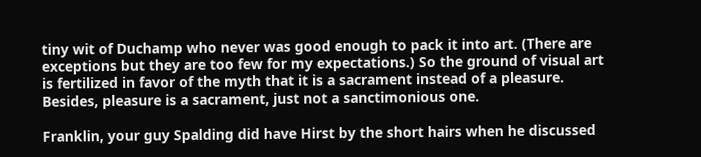tiny wit of Duchamp who never was good enough to pack it into art. (There are exceptions but they are too few for my expectations.) So the ground of visual art is fertilized in favor of the myth that it is a sacrament instead of a pleasure. Besides, pleasure is a sacrament, just not a sanctimonious one.

Franklin, your guy Spalding did have Hirst by the short hairs when he discussed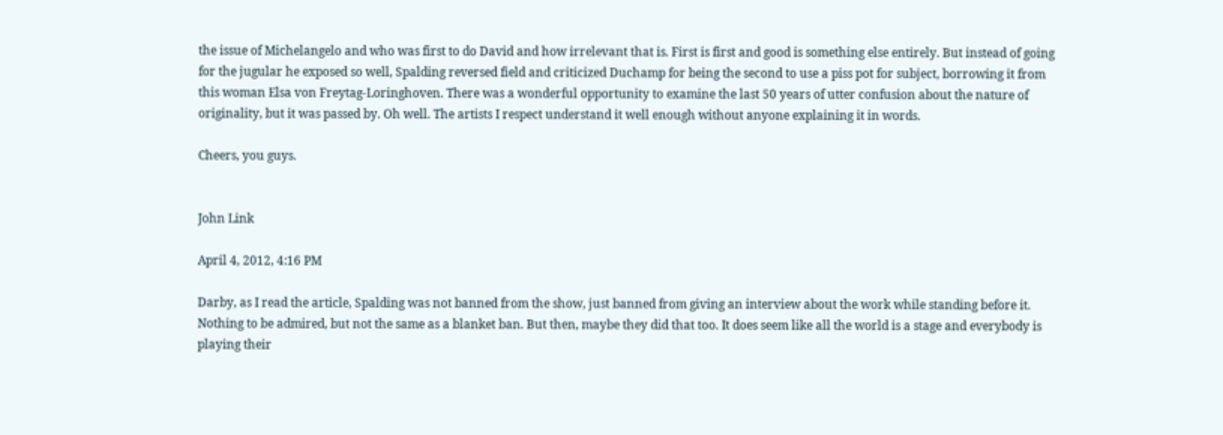the issue of Michelangelo and who was first to do David and how irrelevant that is. First is first and good is something else entirely. But instead of going for the jugular he exposed so well, Spalding reversed field and criticized Duchamp for being the second to use a piss pot for subject, borrowing it from this woman Elsa von Freytag-Loringhoven. There was a wonderful opportunity to examine the last 50 years of utter confusion about the nature of originality, but it was passed by. Oh well. The artists I respect understand it well enough without anyone explaining it in words.

Cheers, you guys.


John Link

April 4, 2012, 4:16 PM

Darby, as I read the article, Spalding was not banned from the show, just banned from giving an interview about the work while standing before it. Nothing to be admired, but not the same as a blanket ban. But then, maybe they did that too. It does seem like all the world is a stage and everybody is playing their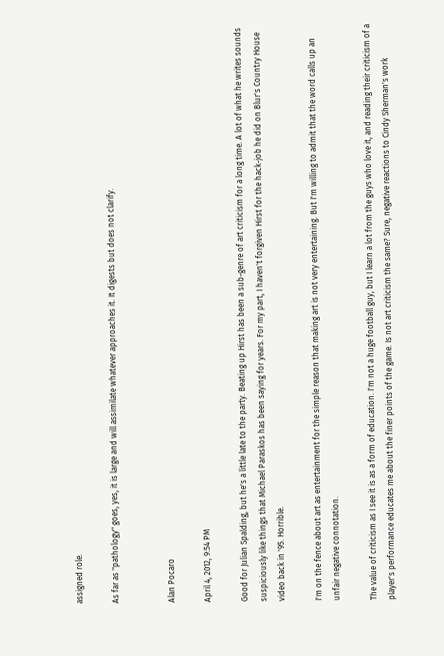assigned role.

As far as "pathology" goes, yes, it is large and will assimilate whatever approaches it. It digests but does not clarify.


Alan Pocaro

April 4, 2012, 9:54 PM

Good for Julian Spalding, but he's a little late to the party. Beating up Hirst has been a sub-genre of art criticism for a long time. A lot of what he writes sounds suspiciously like things that Michael Paraskos has been saying for years. For my part, I haven't forgiven Hirst for the hack-job he did on Blur's Country House video back in '95. Horrible.

I'm on the fence about art as entertainment for the simple reason that making art is not very entertaining. But I'm willing to admit that the word calls up an unfair negative connotation.

The value of criticism as I see it is as a form of education. I'm not a huge football guy, but I learn a lot from the guys who love it, and reading their criticism of a player's performance educates me about the finer points of the game. Is not art criticism the same? Sure, negative reactions to Cindy Sherman's work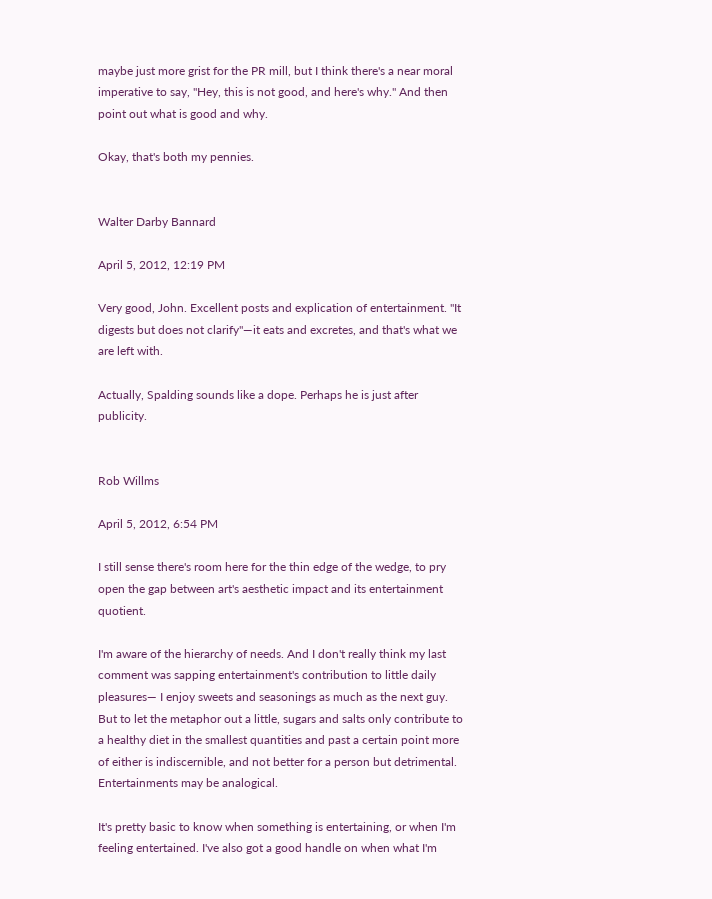maybe just more grist for the PR mill, but I think there's a near moral imperative to say, "Hey, this is not good, and here's why." And then point out what is good and why.

Okay, that's both my pennies.


Walter Darby Bannard

April 5, 2012, 12:19 PM

Very good, John. Excellent posts and explication of entertainment. "It digests but does not clarify"—it eats and excretes, and that's what we are left with.

Actually, Spalding sounds like a dope. Perhaps he is just after publicity.


Rob Willms

April 5, 2012, 6:54 PM

I still sense there's room here for the thin edge of the wedge, to pry open the gap between art's aesthetic impact and its entertainment quotient.

I'm aware of the hierarchy of needs. And I don't really think my last comment was sapping entertainment's contribution to little daily pleasures— I enjoy sweets and seasonings as much as the next guy. But to let the metaphor out a little, sugars and salts only contribute to a healthy diet in the smallest quantities and past a certain point more of either is indiscernible, and not better for a person but detrimental. Entertainments may be analogical.

It's pretty basic to know when something is entertaining, or when I'm feeling entertained. I've also got a good handle on when what I'm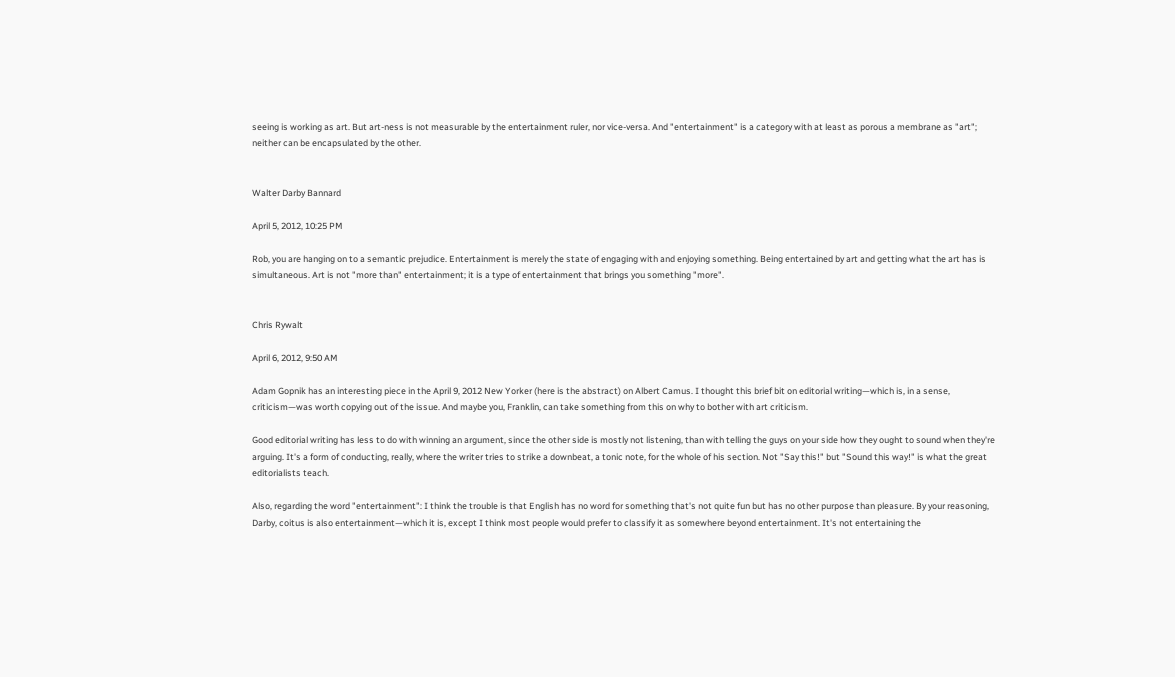seeing is working as art. But art-ness is not measurable by the entertainment ruler, nor vice-versa. And "entertainment" is a category with at least as porous a membrane as "art"; neither can be encapsulated by the other.


Walter Darby Bannard

April 5, 2012, 10:25 PM

Rob, you are hanging on to a semantic prejudice. Entertainment is merely the state of engaging with and enjoying something. Being entertained by art and getting what the art has is simultaneous. Art is not "more than" entertainment; it is a type of entertainment that brings you something "more".


Chris Rywalt

April 6, 2012, 9:50 AM

Adam Gopnik has an interesting piece in the April 9, 2012 New Yorker (here is the abstract) on Albert Camus. I thought this brief bit on editorial writing—which is, in a sense, criticism—was worth copying out of the issue. And maybe you, Franklin, can take something from this on why to bother with art criticism.

Good editorial writing has less to do with winning an argument, since the other side is mostly not listening, than with telling the guys on your side how they ought to sound when they're arguing. It's a form of conducting, really, where the writer tries to strike a downbeat, a tonic note, for the whole of his section. Not "Say this!" but "Sound this way!" is what the great editorialists teach.

Also, regarding the word "entertainment": I think the trouble is that English has no word for something that's not quite fun but has no other purpose than pleasure. By your reasoning, Darby, coitus is also entertainment—which it is, except I think most people would prefer to classify it as somewhere beyond entertainment. It's not entertaining the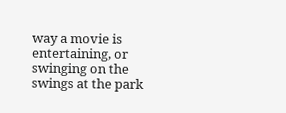way a movie is entertaining, or swinging on the swings at the park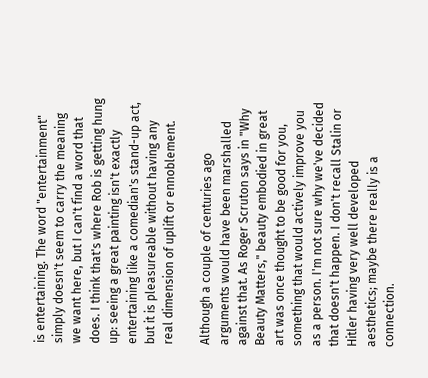is entertaining. The word "entertainment" simply doesn't seem to carry the meaning we want here, but I can't find a word that does. I think that's where Rob is getting hung up: seeing a great painting isn't exactly entertaining like a comedian's stand-up act, but it is pleasureable without having any real dimension of uplift or ennoblement.

Although a couple of centuries ago arguments would have been marshalled against that. As Roger Scruton says in "Why Beauty Matters," beauty embodied in great art was once thought to be good for you, something that would actively improve you as a person. I'm not sure why we've decided that doesn't happen. I don't recall Stalin or Hitler having very well developed aesthetics; maybe there really is a connection.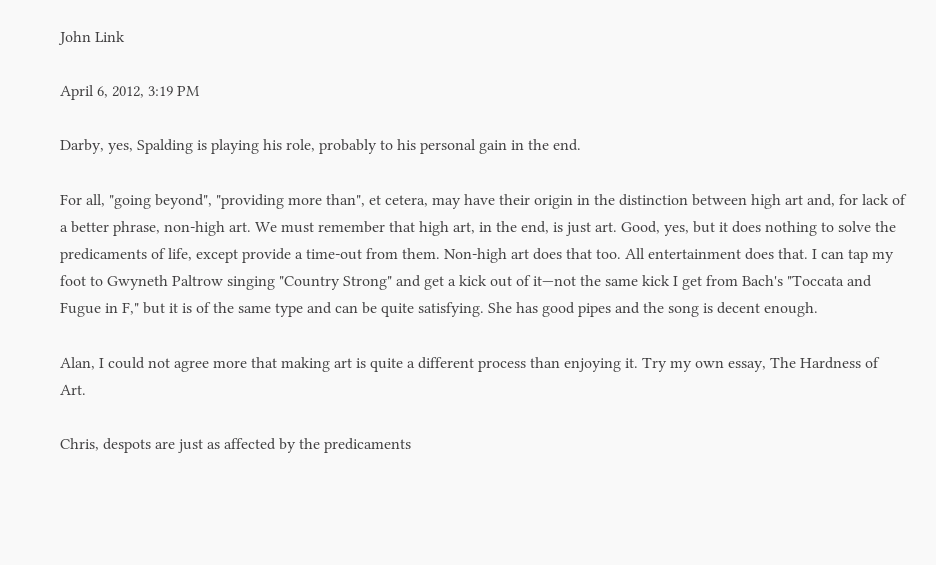John Link

April 6, 2012, 3:19 PM

Darby, yes, Spalding is playing his role, probably to his personal gain in the end.

For all, "going beyond", "providing more than", et cetera, may have their origin in the distinction between high art and, for lack of a better phrase, non-high art. We must remember that high art, in the end, is just art. Good, yes, but it does nothing to solve the predicaments of life, except provide a time-out from them. Non-high art does that too. All entertainment does that. I can tap my foot to Gwyneth Paltrow singing "Country Strong" and get a kick out of it—not the same kick I get from Bach's "Toccata and Fugue in F," but it is of the same type and can be quite satisfying. She has good pipes and the song is decent enough.

Alan, I could not agree more that making art is quite a different process than enjoying it. Try my own essay, The Hardness of Art.

Chris, despots are just as affected by the predicaments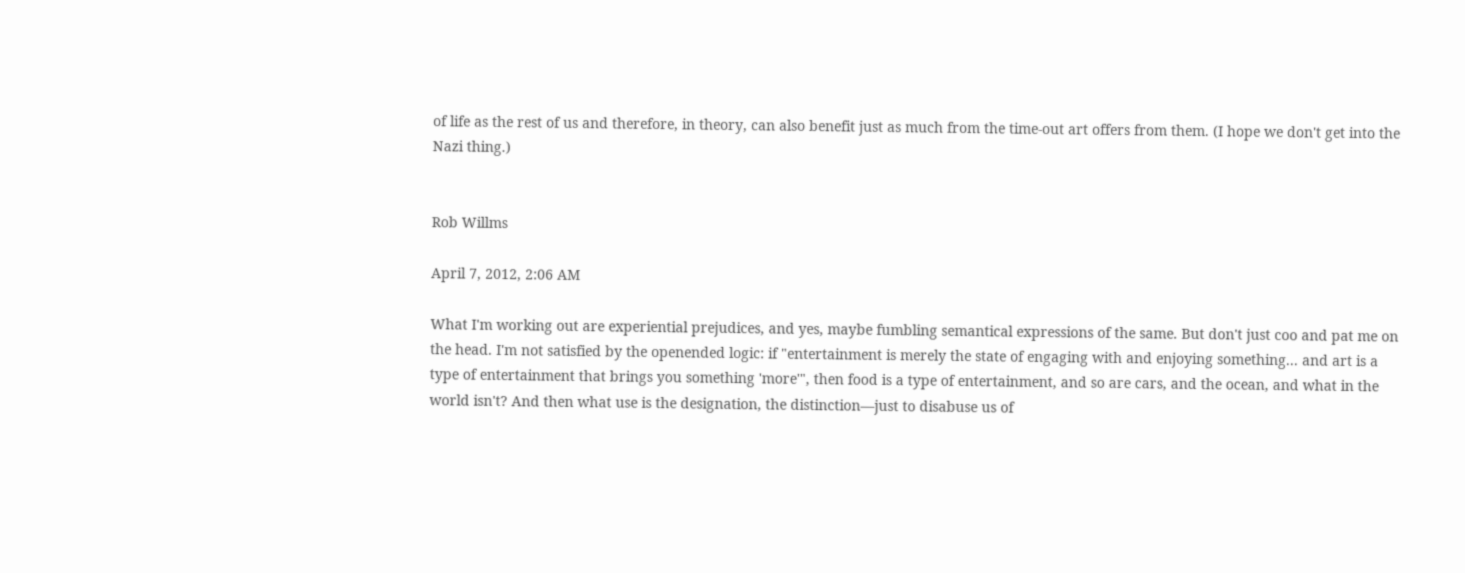of life as the rest of us and therefore, in theory, can also benefit just as much from the time-out art offers from them. (I hope we don't get into the Nazi thing.)


Rob Willms

April 7, 2012, 2:06 AM

What I'm working out are experiential prejudices, and yes, maybe fumbling semantical expressions of the same. But don't just coo and pat me on the head. I'm not satisfied by the openended logic: if "entertainment is merely the state of engaging with and enjoying something... and art is a type of entertainment that brings you something 'more'", then food is a type of entertainment, and so are cars, and the ocean, and what in the world isn't? And then what use is the designation, the distinction—just to disabuse us of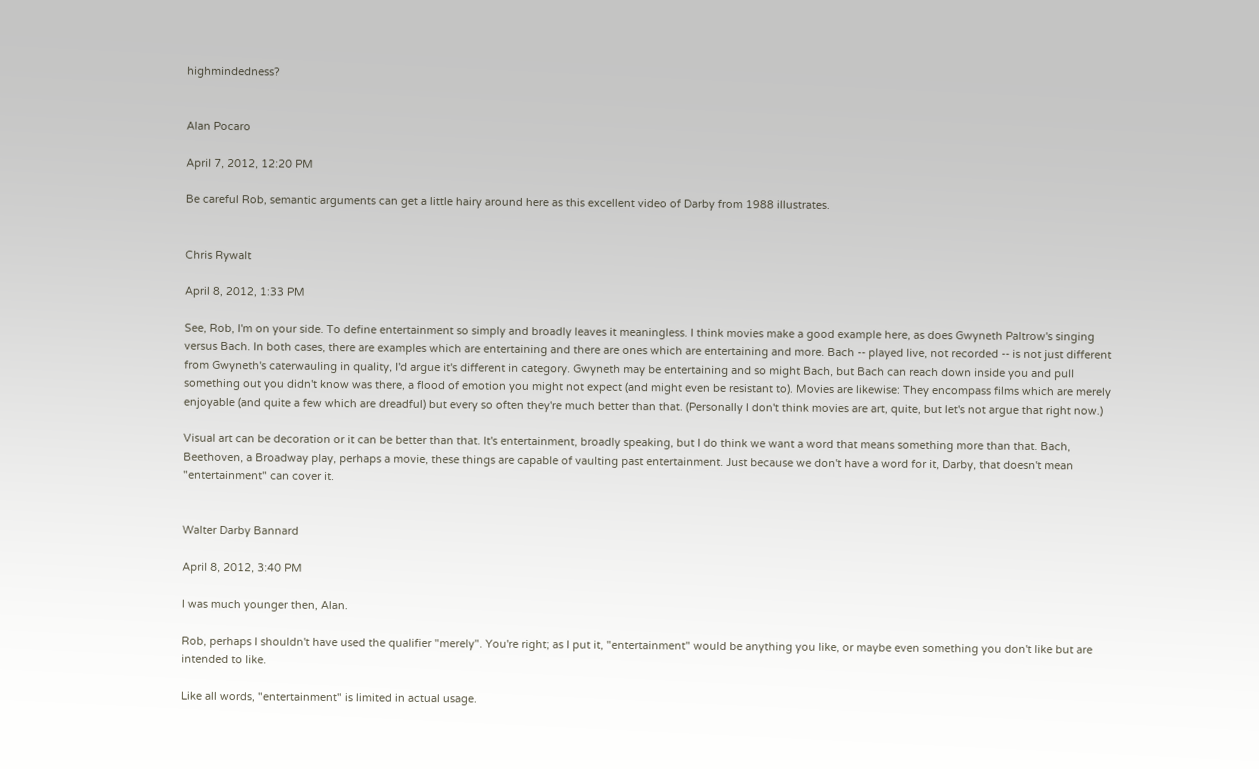highmindedness?


Alan Pocaro

April 7, 2012, 12:20 PM

Be careful Rob, semantic arguments can get a little hairy around here as this excellent video of Darby from 1988 illustrates.


Chris Rywalt

April 8, 2012, 1:33 PM

See, Rob, I'm on your side. To define entertainment so simply and broadly leaves it meaningless. I think movies make a good example here, as does Gwyneth Paltrow's singing versus Bach. In both cases, there are examples which are entertaining and there are ones which are entertaining and more. Bach -- played live, not recorded -- is not just different from Gwyneth's caterwauling in quality, I'd argue it's different in category. Gwyneth may be entertaining and so might Bach, but Bach can reach down inside you and pull something out you didn't know was there, a flood of emotion you might not expect (and might even be resistant to). Movies are likewise: They encompass films which are merely enjoyable (and quite a few which are dreadful) but every so often they're much better than that. (Personally I don't think movies are art, quite, but let's not argue that right now.)

Visual art can be decoration or it can be better than that. It's entertainment, broadly speaking, but I do think we want a word that means something more than that. Bach, Beethoven, a Broadway play, perhaps a movie, these things are capable of vaulting past entertainment. Just because we don't have a word for it, Darby, that doesn't mean "entertainment" can cover it.


Walter Darby Bannard

April 8, 2012, 3:40 PM

I was much younger then, Alan.

Rob, perhaps I shouldn't have used the qualifier "merely". You're right; as I put it, "entertainment" would be anything you like, or maybe even something you don't like but are intended to like.

Like all words, "entertainment" is limited in actual usage.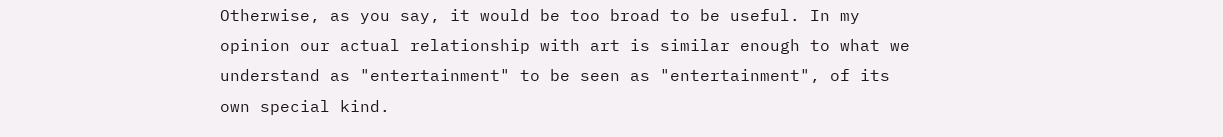Otherwise, as you say, it would be too broad to be useful. In my opinion our actual relationship with art is similar enough to what we understand as "entertainment" to be seen as "entertainment", of its own special kind.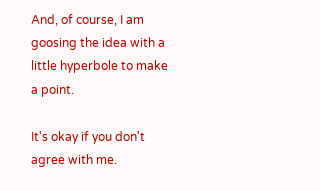And, of course, I am goosing the idea with a little hyperbole to make a point.

It's okay if you don't agree with me.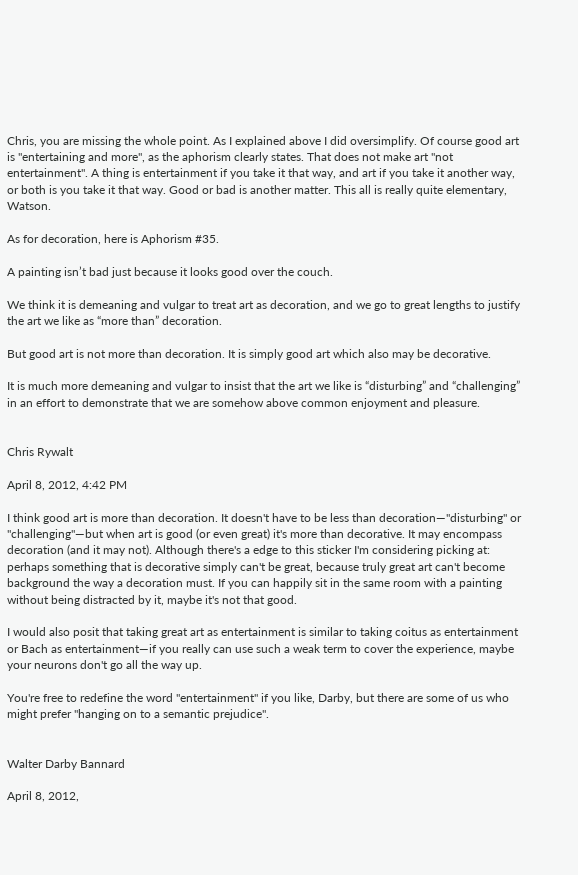Chris, you are missing the whole point. As I explained above I did oversimplify. Of course good art is "entertaining and more", as the aphorism clearly states. That does not make art "not entertainment". A thing is entertainment if you take it that way, and art if you take it another way, or both is you take it that way. Good or bad is another matter. This all is really quite elementary, Watson.

As for decoration, here is Aphorism #35.

A painting isn’t bad just because it looks good over the couch.

We think it is demeaning and vulgar to treat art as decoration, and we go to great lengths to justify the art we like as “more than” decoration.

But good art is not more than decoration. It is simply good art which also may be decorative.

It is much more demeaning and vulgar to insist that the art we like is “disturbing” and “challenging” in an effort to demonstrate that we are somehow above common enjoyment and pleasure.


Chris Rywalt

April 8, 2012, 4:42 PM

I think good art is more than decoration. It doesn't have to be less than decoration—"disturbing" or "challenging"—but when art is good (or even great) it's more than decorative. It may encompass decoration (and it may not). Although there's a edge to this sticker I'm considering picking at: perhaps something that is decorative simply can't be great, because truly great art can't become background the way a decoration must. If you can happily sit in the same room with a painting without being distracted by it, maybe it's not that good.

I would also posit that taking great art as entertainment is similar to taking coitus as entertainment or Bach as entertainment—if you really can use such a weak term to cover the experience, maybe your neurons don't go all the way up.

You're free to redefine the word "entertainment" if you like, Darby, but there are some of us who might prefer "hanging on to a semantic prejudice".


Walter Darby Bannard

April 8, 2012,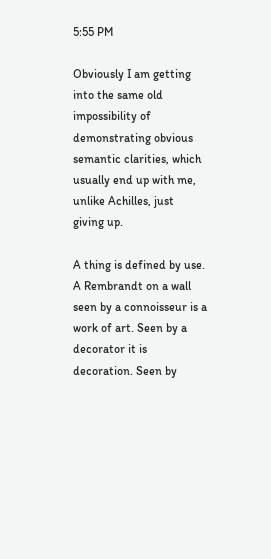5:55 PM

Obviously I am getting into the same old impossibility of demonstrating obvious semantic clarities, which usually end up with me, unlike Achilles, just giving up.

A thing is defined by use. A Rembrandt on a wall seen by a connoisseur is a work of art. Seen by a decorator it is decoration. Seen by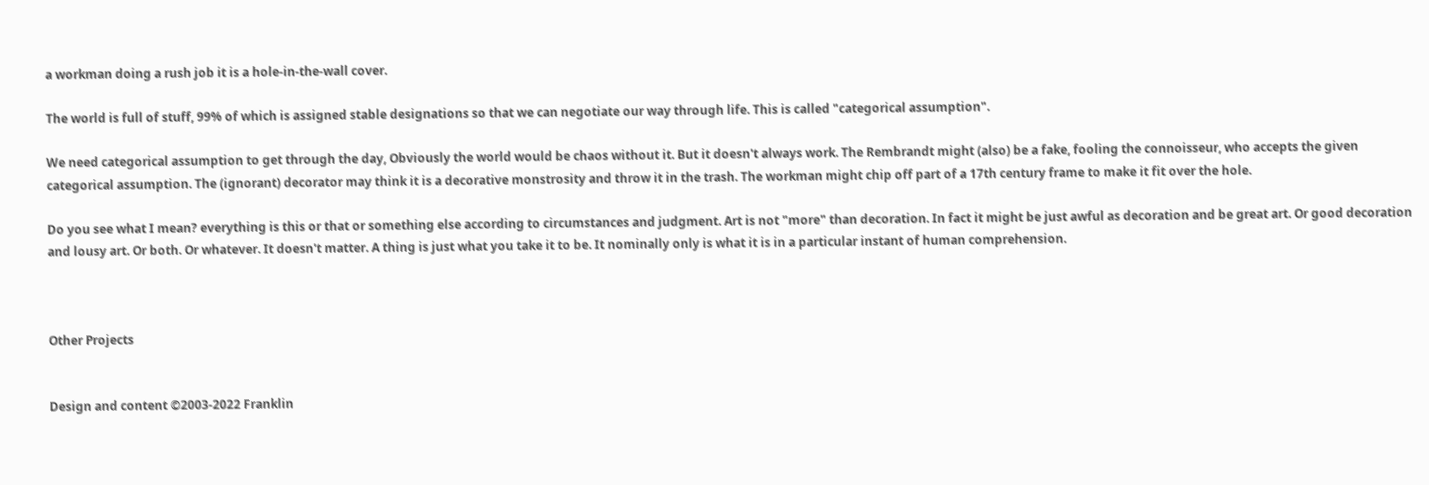a workman doing a rush job it is a hole-in-the-wall cover.

The world is full of stuff, 99% of which is assigned stable designations so that we can negotiate our way through life. This is called "categorical assumption".

We need categorical assumption to get through the day, Obviously the world would be chaos without it. But it doesn't always work. The Rembrandt might (also) be a fake, fooling the connoisseur, who accepts the given categorical assumption. The (ignorant) decorator may think it is a decorative monstrosity and throw it in the trash. The workman might chip off part of a 17th century frame to make it fit over the hole.

Do you see what I mean? everything is this or that or something else according to circumstances and judgment. Art is not "more" than decoration. In fact it might be just awful as decoration and be great art. Or good decoration and lousy art. Or both. Or whatever. It doesn't matter. A thing is just what you take it to be. It nominally only is what it is in a particular instant of human comprehension.



Other Projects


Design and content ©2003-2022 Franklin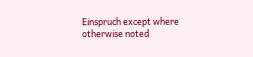Einspruch except where otherwise noted